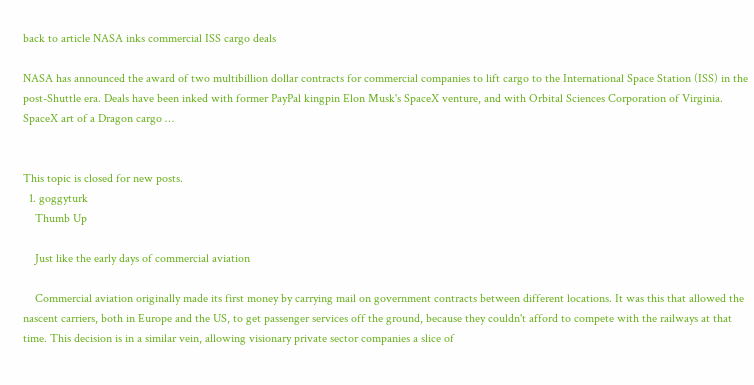back to article NASA inks commercial ISS cargo deals

NASA has announced the award of two multibillion dollar contracts for commercial companies to lift cargo to the International Space Station (ISS) in the post-Shuttle era. Deals have been inked with former PayPal kingpin Elon Musk's SpaceX venture, and with Orbital Sciences Corporation of Virginia. SpaceX art of a Dragon cargo …


This topic is closed for new posts.
  1. goggyturk
    Thumb Up

    Just like the early days of commercial aviation

    Commercial aviation originally made its first money by carrying mail on government contracts between different locations. It was this that allowed the nascent carriers, both in Europe and the US, to get passenger services off the ground, because they couldn't afford to compete with the railways at that time. This decision is in a similar vein, allowing visionary private sector companies a slice of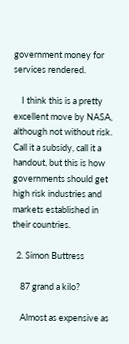government money for services rendered.

    I think this is a pretty excellent move by NASA, although not without risk. Call it a subsidy, call it a handout, but this is how governments should get high risk industries and markets established in their countries.

  2. Simon Buttress

    87 grand a kilo?

    Almost as expensive as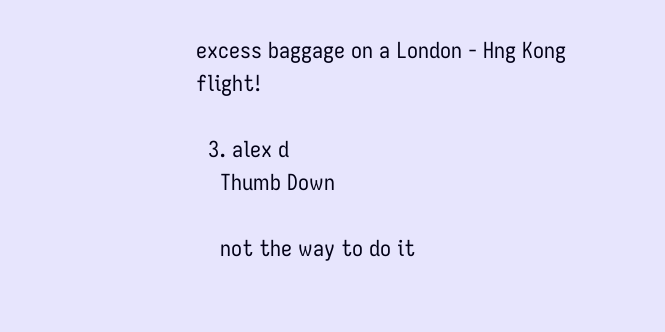excess baggage on a London - Hng Kong flight!

  3. alex d
    Thumb Down

    not the way to do it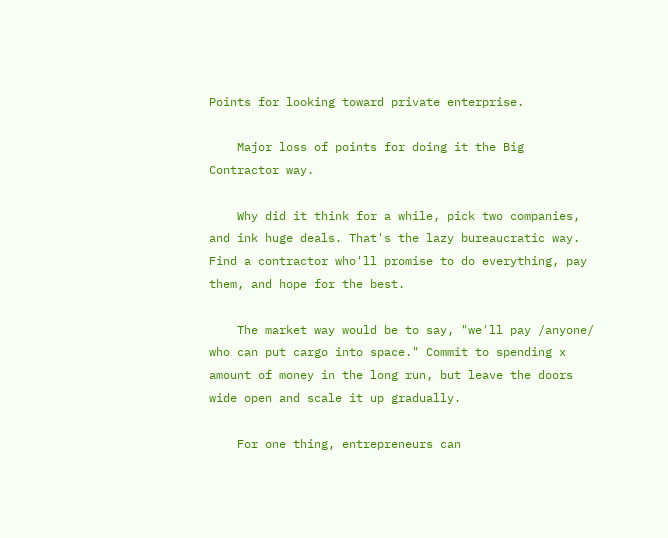Points for looking toward private enterprise.

    Major loss of points for doing it the Big Contractor way.

    Why did it think for a while, pick two companies, and ink huge deals. That's the lazy bureaucratic way. Find a contractor who'll promise to do everything, pay them, and hope for the best.

    The market way would be to say, "we'll pay /anyone/ who can put cargo into space." Commit to spending x amount of money in the long run, but leave the doors wide open and scale it up gradually.

    For one thing, entrepreneurs can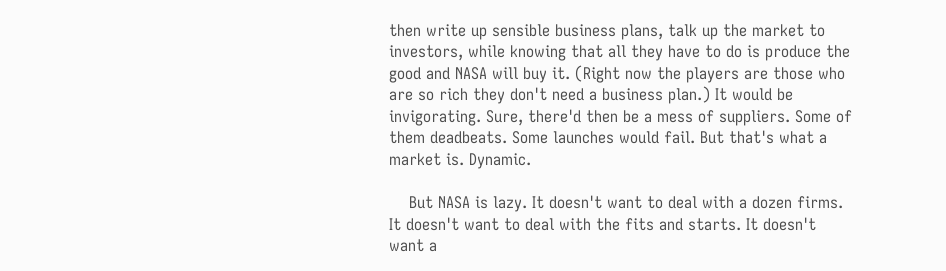then write up sensible business plans, talk up the market to investors, while knowing that all they have to do is produce the good and NASA will buy it. (Right now the players are those who are so rich they don't need a business plan.) It would be invigorating. Sure, there'd then be a mess of suppliers. Some of them deadbeats. Some launches would fail. But that's what a market is. Dynamic.

    But NASA is lazy. It doesn't want to deal with a dozen firms. It doesn't want to deal with the fits and starts. It doesn't want a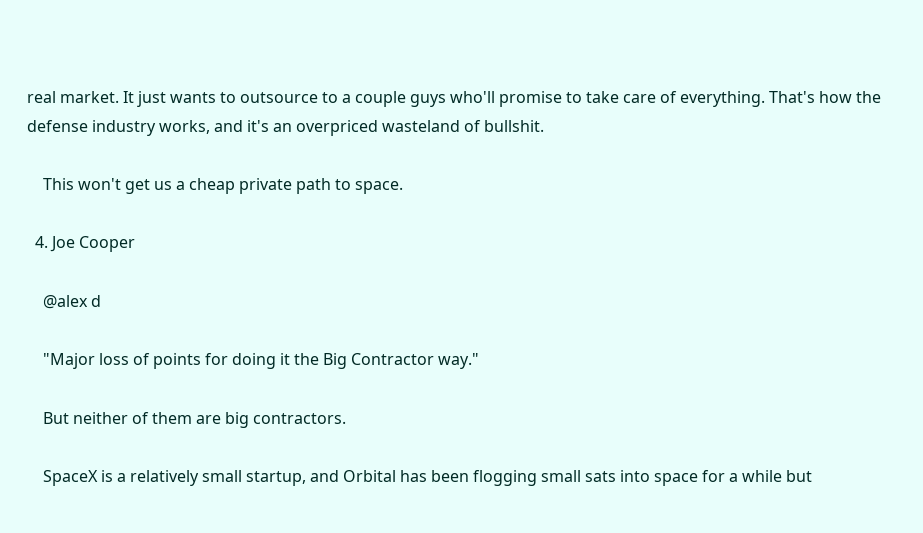real market. It just wants to outsource to a couple guys who'll promise to take care of everything. That's how the defense industry works, and it's an overpriced wasteland of bullshit.

    This won't get us a cheap private path to space.

  4. Joe Cooper

    @alex d

    "Major loss of points for doing it the Big Contractor way."

    But neither of them are big contractors.

    SpaceX is a relatively small startup, and Orbital has been flogging small sats into space for a while but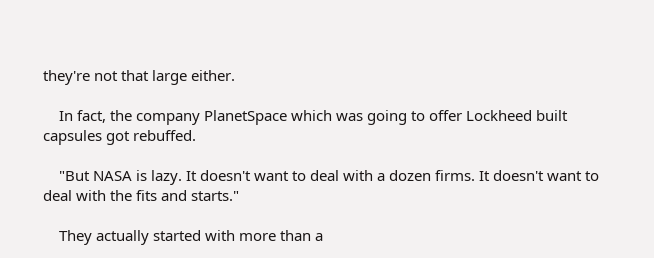they're not that large either.

    In fact, the company PlanetSpace which was going to offer Lockheed built capsules got rebuffed.

    "But NASA is lazy. It doesn't want to deal with a dozen firms. It doesn't want to deal with the fits and starts."

    They actually started with more than a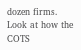dozen firms. Look at how the COTS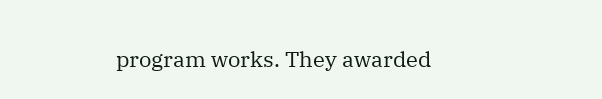program works. They awarded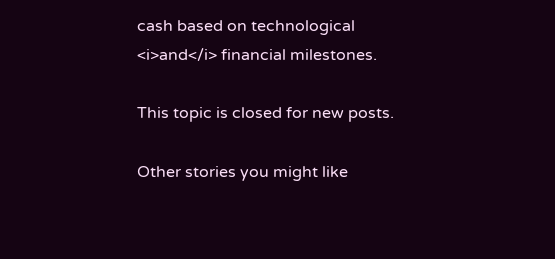cash based on technological <i>and</i> financial milestones.

This topic is closed for new posts.

Other stories you might like